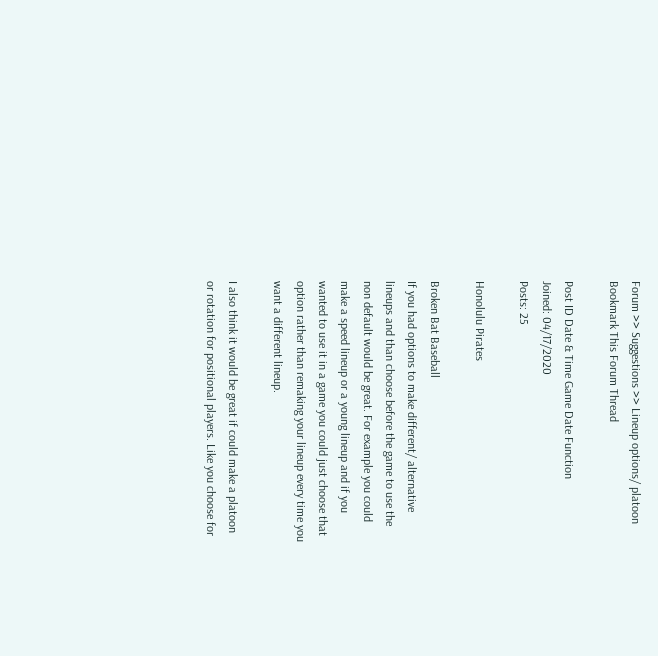Forum >> Suggestions >> Lineup options/ platoon   Bookmark This Forum Thread

Post ID Date & Time Game Date Function
Joined: 04/17/2020
Posts: 25

Honolulu Pirates

Broken Bat Baseball
If you had options to make different/ alternative lineups and than choose before the game to use the non default would be great. For example you could make a speed lineup or a young lineup and if you wanted to use it in a game you could just choose that option rather than remaking your lineup every time you want a different lineup.

I also think it would be great if could make a platoon or rotation for positional players. Like you choose for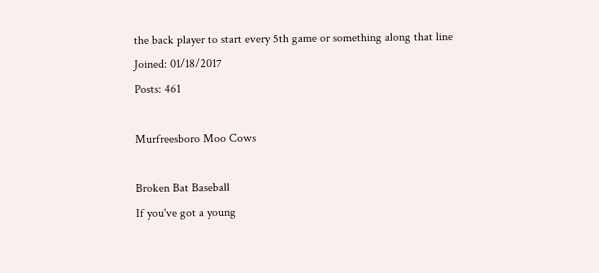the back player to start every 5th game or something along that line
Joined: 01/18/2017
Posts: 461

Murfreesboro Moo Cows

Broken Bat Baseball
If you've got a young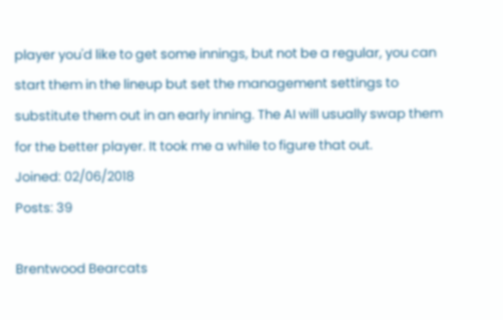player you'd like to get some innings, but not be a regular, you can start them in the lineup but set the management settings to substitute them out in an early inning. The AI will usually swap them for the better player. It took me a while to figure that out.
Joined: 02/06/2018
Posts: 39

Brentwood Bearcats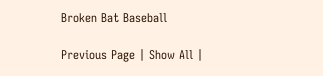Broken Bat Baseball

Previous Page | Show All |